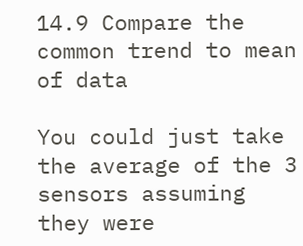14.9 Compare the common trend to mean of data

You could just take the average of the 3 sensors assuming they were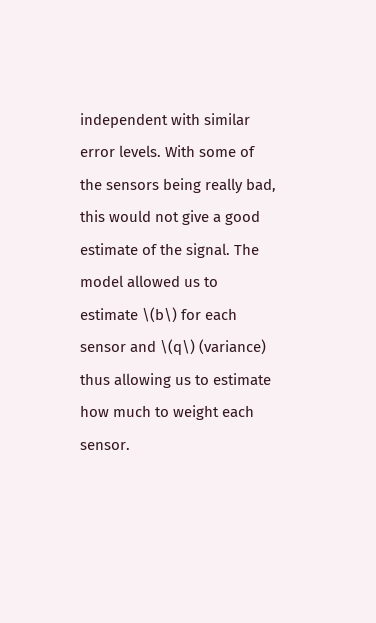independent with similar error levels. With some of the sensors being really bad, this would not give a good estimate of the signal. The model allowed us to estimate \(b\) for each sensor and \(q\) (variance) thus allowing us to estimate how much to weight each sensor.